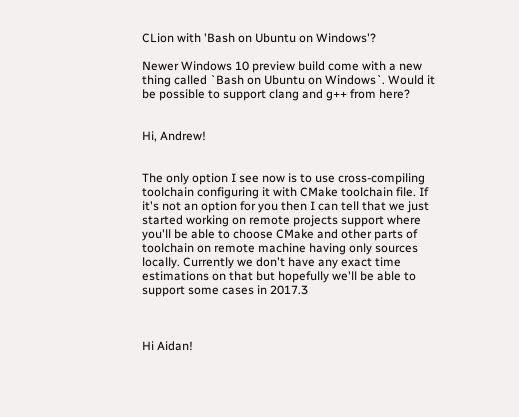CLion with 'Bash on Ubuntu on Windows'?

Newer Windows 10 preview build come with a new thing called `Bash on Ubuntu on Windows`. Would it be possible to support clang and g++ from here?


Hi, Andrew!


The only option I see now is to use cross-compiling toolchain configuring it with CMake toolchain file. If it's not an option for you then I can tell that we just started working on remote projects support where you'll be able to choose CMake and other parts of toolchain on remote machine having only sources locally. Currently we don't have any exact time estimations on that but hopefully we'll be able to support some cases in 2017.3



Hi Aidan!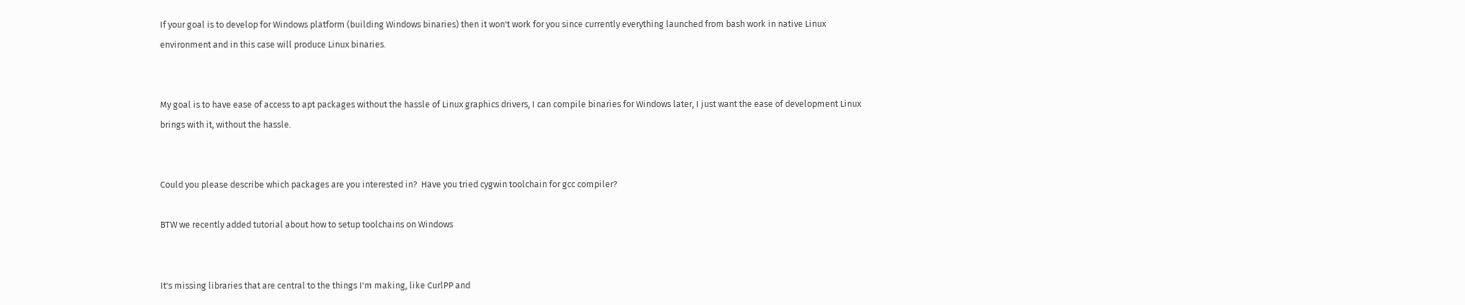If your goal is to develop for Windows platform (building Windows binaries) then it won't work for you since currently everything launched from bash work in native Linux environment and in this case will produce Linux binaries.


My goal is to have ease of access to apt packages without the hassle of Linux graphics drivers, I can compile binaries for Windows later, I just want the ease of development Linux brings with it, without the hassle.


Could you please describe which packages are you interested in?  Have you tried cygwin toolchain for gcc compiler?

BTW we recently added tutorial about how to setup toolchains on Windows


It's missing libraries that are central to the things I'm making, like CurlPP and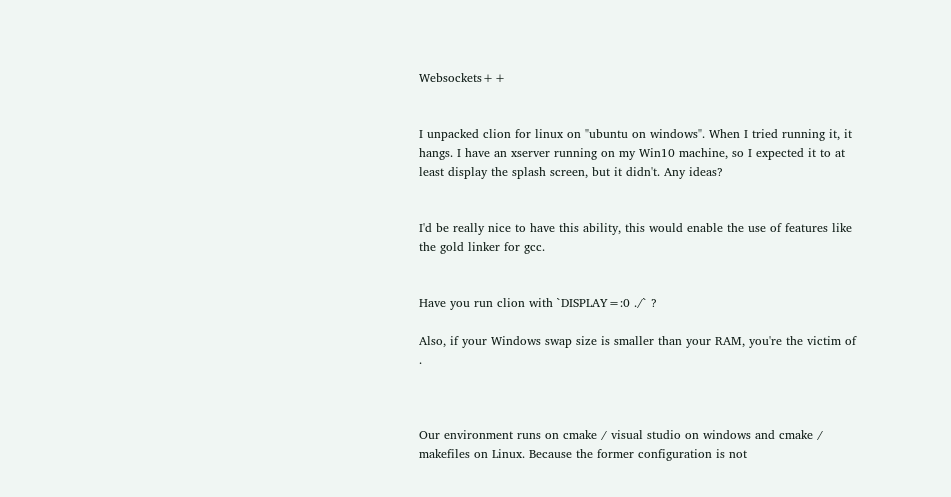Websockets++


I unpacked clion for linux on "ubuntu on windows". When I tried running it, it hangs. I have an xserver running on my Win10 machine, so I expected it to at least display the splash screen, but it didn't. Any ideas?


I'd be really nice to have this ability, this would enable the use of features like the gold linker for gcc.


Have you run clion with `DISPLAY=:0 ./` ?

Also, if your Windows swap size is smaller than your RAM, you're the victim of .



Our environment runs on cmake / visual studio on windows and cmake / makefiles on Linux. Because the former configuration is not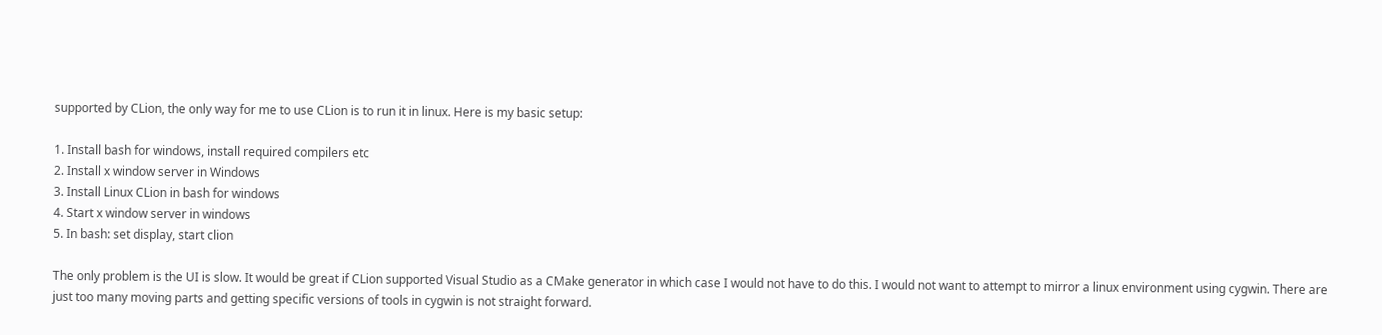supported by CLion, the only way for me to use CLion is to run it in linux. Here is my basic setup:

1. Install bash for windows, install required compilers etc
2. Install x window server in Windows
3. Install Linux CLion in bash for windows
4. Start x window server in windows
5. In bash: set display, start clion

The only problem is the UI is slow. It would be great if CLion supported Visual Studio as a CMake generator in which case I would not have to do this. I would not want to attempt to mirror a linux environment using cygwin. There are just too many moving parts and getting specific versions of tools in cygwin is not straight forward.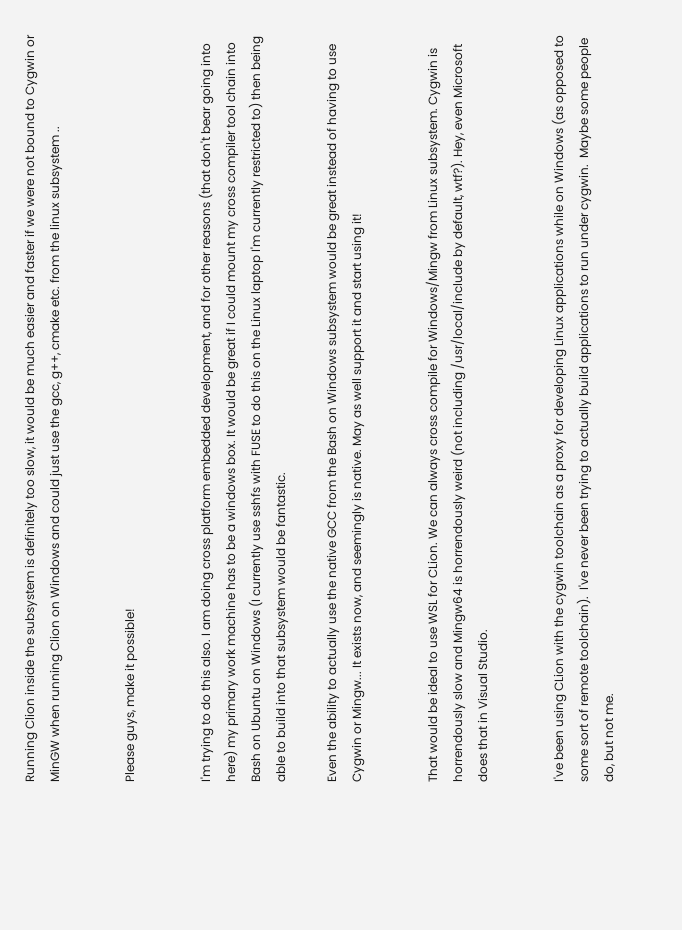Running Clion inside the subsystem is definitely too slow, it would be much easier and faster if we were not bound to Cygwin or MinGW when running Clion on Windows and could just use the gcc, g++, cmake etc. from the linux subsystem ..


Please guys, make it possible!


I'm trying to do this also. I am doing cross platform embedded development, and for other reasons (that don't bear going into here) my primary work machine has to be a windows box. It would be great if I could mount my cross compiler tool chain into Bash on Ubuntu on Windows (I currently use sshfs with FUSE to do this on the Linux laptop I'm currently restricted to) then being able to build into that subsystem would be fantastic.

Even the ability to actually use the native GCC from the Bash on Windows subsystem would be great instead of having to use Cygwin or Mingw... It exists now, and seemingly is native. May as well support it and start using it!


That would be ideal to use WSL for CLion. We can always cross compile for Windows/Mingw from Linux subsystem. Cygwin is horrendously slow and Mingw64 is horrendously weird (not including /usr/local/include by default, wtf?). Hey, even Microsoft does that in Visual Studio.


I've been using CLion with the cygwin toolchain as a proxy for developing Linux applications while on Windows (as opposed to some sort of remote toolchain).  I've never been trying to actually build applications to run under cygwin.  Maybe some people do, but not me.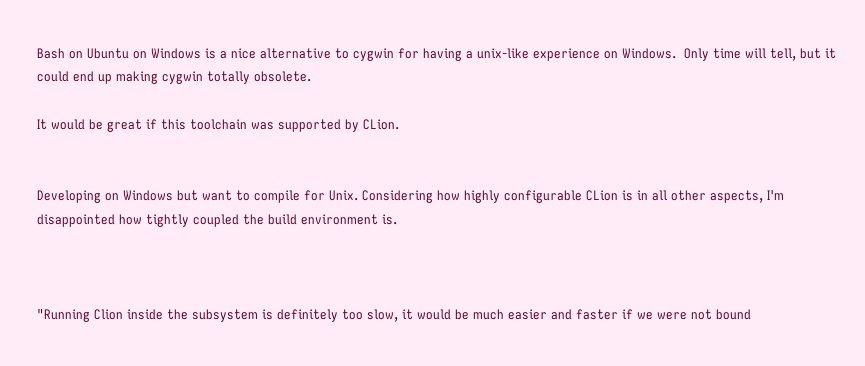Bash on Ubuntu on Windows is a nice alternative to cygwin for having a unix-like experience on Windows.  Only time will tell, but it could end up making cygwin totally obsolete.

It would be great if this toolchain was supported by CLion.


Developing on Windows but want to compile for Unix. Considering how highly configurable CLion is in all other aspects, I'm disappointed how tightly coupled the build environment is.



"Running Clion inside the subsystem is definitely too slow, it would be much easier and faster if we were not bound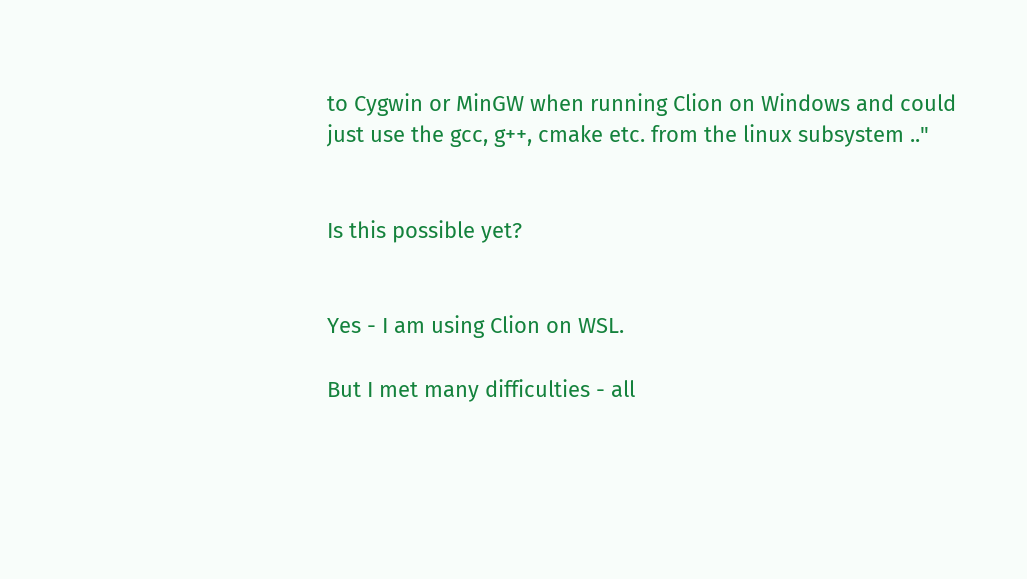to Cygwin or MinGW when running Clion on Windows and could just use the gcc, g++, cmake etc. from the linux subsystem .."


Is this possible yet?


Yes - I am using Clion on WSL.

But I met many difficulties - all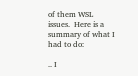of them WSL issues.  Here is a summary of what I had to do:

.. I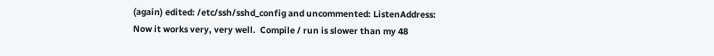(again) edited: /etc/ssh/sshd_config and uncommented: ListenAddress:
Now it works very, very well.  Compile / run is slower than my 48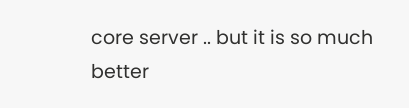core server .. but it is so much better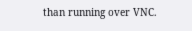than running over VNC.